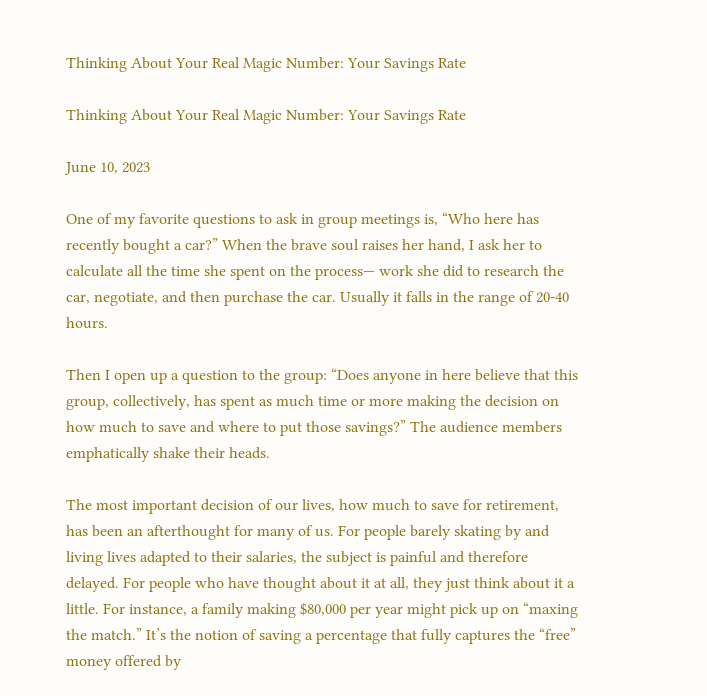Thinking About Your Real Magic Number: Your Savings Rate

Thinking About Your Real Magic Number: Your Savings Rate

June 10, 2023

One of my favorite questions to ask in group meetings is, “Who here has recently bought a car?” When the brave soul raises her hand, I ask her to calculate all the time she spent on the process— work she did to research the car, negotiate, and then purchase the car. Usually it falls in the range of 20-40 hours.

Then I open up a question to the group: “Does anyone in here believe that this group, collectively, has spent as much time or more making the decision on how much to save and where to put those savings?” The audience members emphatically shake their heads.

The most important decision of our lives, how much to save for retirement, has been an afterthought for many of us. For people barely skating by and living lives adapted to their salaries, the subject is painful and therefore delayed. For people who have thought about it at all, they just think about it a little. For instance, a family making $80,000 per year might pick up on “maxing the match.” It’s the notion of saving a percentage that fully captures the “free” money offered by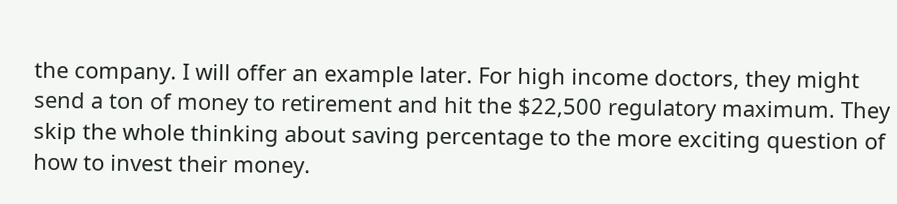the company. I will offer an example later. For high income doctors, they might send a ton of money to retirement and hit the $22,500 regulatory maximum. They skip the whole thinking about saving percentage to the more exciting question of how to invest their money.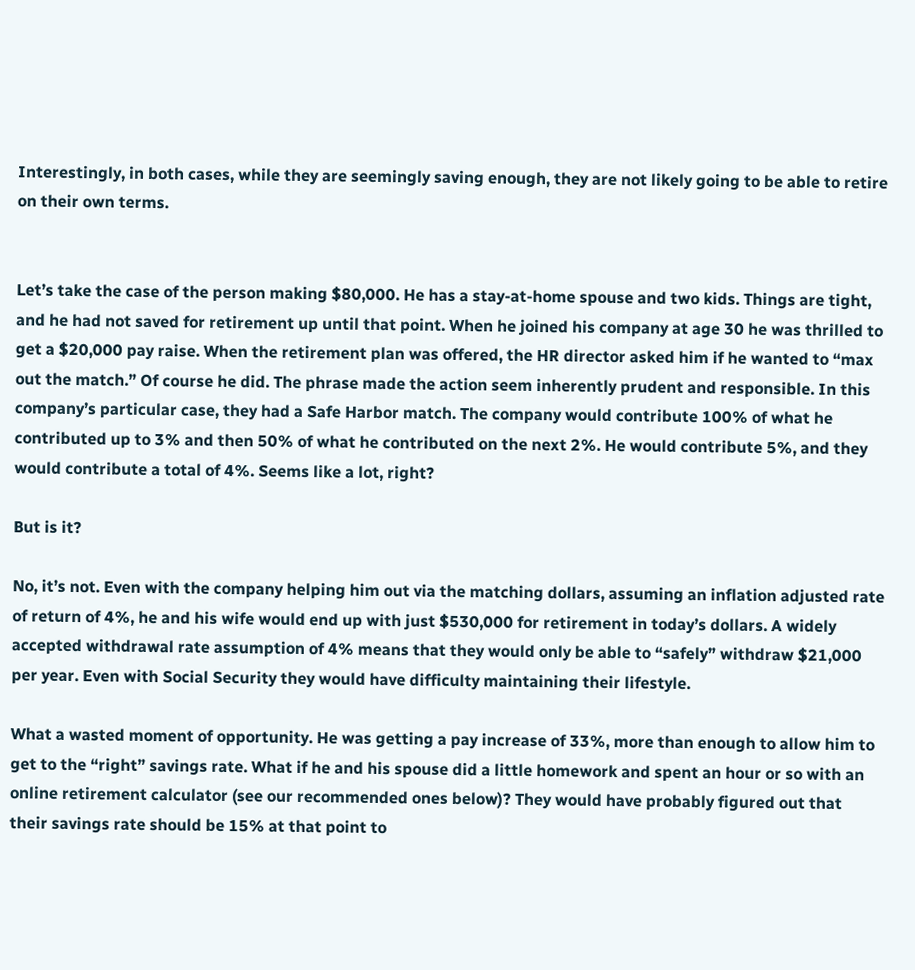Interestingly, in both cases, while they are seemingly saving enough, they are not likely going to be able to retire on their own terms.


Let’s take the case of the person making $80,000. He has a stay-at-home spouse and two kids. Things are tight, and he had not saved for retirement up until that point. When he joined his company at age 30 he was thrilled to get a $20,000 pay raise. When the retirement plan was offered, the HR director asked him if he wanted to “max out the match.” Of course he did. The phrase made the action seem inherently prudent and responsible. In this company’s particular case, they had a Safe Harbor match. The company would contribute 100% of what he contributed up to 3% and then 50% of what he contributed on the next 2%. He would contribute 5%, and they would contribute a total of 4%. Seems like a lot, right?

But is it?

No, it’s not. Even with the company helping him out via the matching dollars, assuming an inflation adjusted rate of return of 4%, he and his wife would end up with just $530,000 for retirement in today’s dollars. A widely accepted withdrawal rate assumption of 4% means that they would only be able to “safely” withdraw $21,000 per year. Even with Social Security they would have difficulty maintaining their lifestyle.

What a wasted moment of opportunity. He was getting a pay increase of 33%, more than enough to allow him to get to the “right” savings rate. What if he and his spouse did a little homework and spent an hour or so with an online retirement calculator (see our recommended ones below)? They would have probably figured out that their savings rate should be 15% at that point to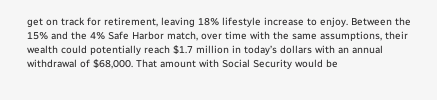get on track for retirement, leaving 18% lifestyle increase to enjoy. Between the 15% and the 4% Safe Harbor match, over time with the same assumptions, their wealth could potentially reach $1.7 million in today’s dollars with an annual withdrawal of $68,000. That amount with Social Security would be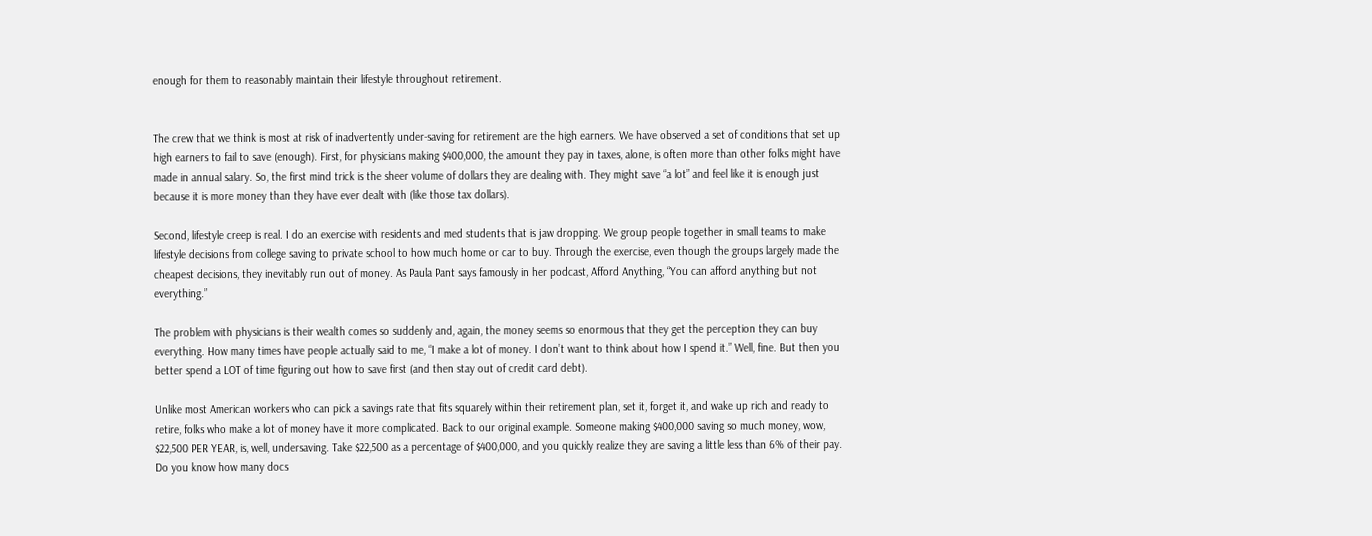enough for them to reasonably maintain their lifestyle throughout retirement.


The crew that we think is most at risk of inadvertently under-saving for retirement are the high earners. We have observed a set of conditions that set up high earners to fail to save (enough). First, for physicians making $400,000, the amount they pay in taxes, alone, is often more than other folks might have made in annual salary. So, the first mind trick is the sheer volume of dollars they are dealing with. They might save “a lot” and feel like it is enough just because it is more money than they have ever dealt with (like those tax dollars).

Second, lifestyle creep is real. I do an exercise with residents and med students that is jaw dropping. We group people together in small teams to make lifestyle decisions from college saving to private school to how much home or car to buy. Through the exercise, even though the groups largely made the cheapest decisions, they inevitably run out of money. As Paula Pant says famously in her podcast, Afford Anything, “You can afford anything but not everything.”

The problem with physicians is their wealth comes so suddenly and, again, the money seems so enormous that they get the perception they can buy everything. How many times have people actually said to me, “I make a lot of money. I don’t want to think about how I spend it.” Well, fine. But then you better spend a LOT of time figuring out how to save first (and then stay out of credit card debt).

Unlike most American workers who can pick a savings rate that fits squarely within their retirement plan, set it, forget it, and wake up rich and ready to retire, folks who make a lot of money have it more complicated. Back to our original example. Someone making $400,000 saving so much money, wow, $22,500 PER YEAR, is, well, undersaving. Take $22,500 as a percentage of $400,000, and you quickly realize they are saving a little less than 6% of their pay. Do you know how many docs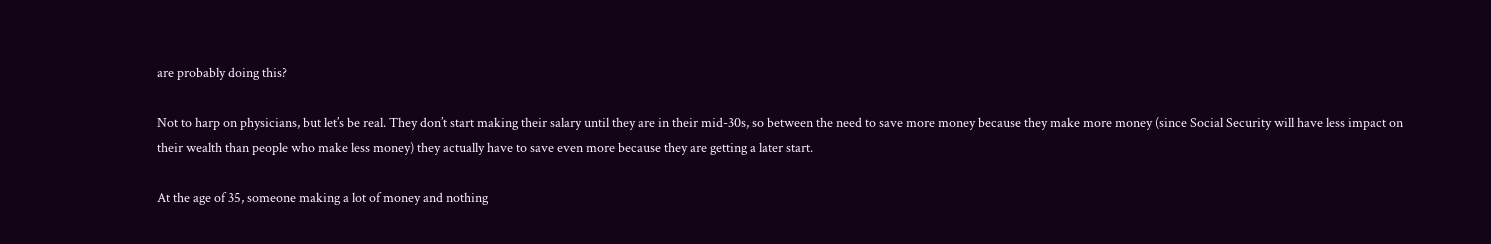are probably doing this?

Not to harp on physicians, but let’s be real. They don’t start making their salary until they are in their mid-30s, so between the need to save more money because they make more money (since Social Security will have less impact on their wealth than people who make less money) they actually have to save even more because they are getting a later start.

At the age of 35, someone making a lot of money and nothing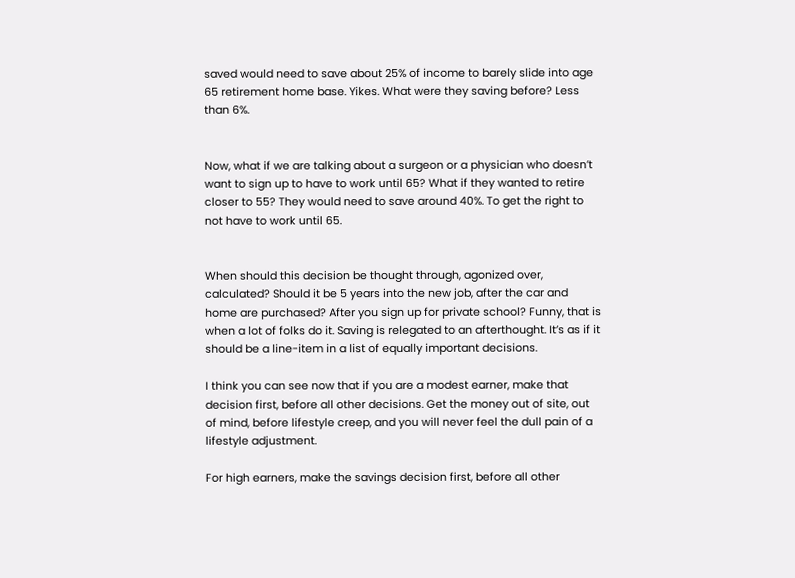saved would need to save about 25% of income to barely slide into age 65 retirement home base. Yikes. What were they saving before? Less than 6%.


Now, what if we are talking about a surgeon or a physician who doesn’t want to sign up to have to work until 65? What if they wanted to retire closer to 55? They would need to save around 40%. To get the right to not have to work until 65.


When should this decision be thought through, agonized over, calculated? Should it be 5 years into the new job, after the car and home are purchased? After you sign up for private school? Funny, that is when a lot of folks do it. Saving is relegated to an afterthought. It’s as if it should be a line-item in a list of equally important decisions.

I think you can see now that if you are a modest earner, make that decision first, before all other decisions. Get the money out of site, out of mind, before lifestyle creep, and you will never feel the dull pain of a lifestyle adjustment.

For high earners, make the savings decision first, before all other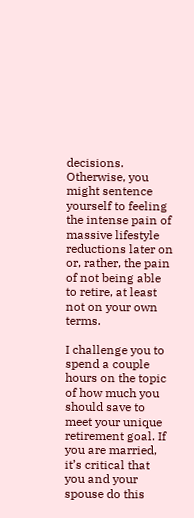decisions. Otherwise, you might sentence yourself to feeling the intense pain of massive lifestyle reductions later on or, rather, the pain of not being able to retire, at least not on your own terms.

I challenge you to spend a couple hours on the topic of how much you should save to meet your unique retirement goal. If you are married, it’s critical that you and your spouse do this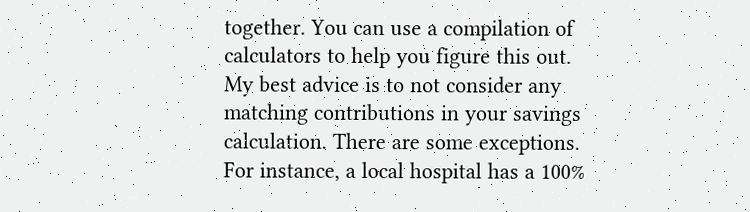together. You can use a compilation of calculators to help you figure this out. My best advice is to not consider any matching contributions in your savings calculation. There are some exceptions. For instance, a local hospital has a 100%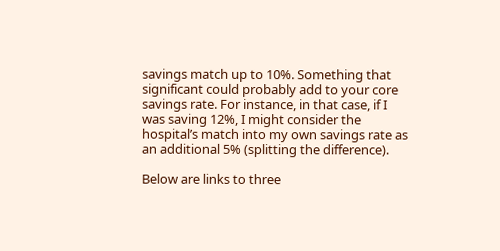savings match up to 10%. Something that significant could probably add to your core savings rate. For instance, in that case, if I was saving 12%, I might consider the hospital’s match into my own savings rate as an additional 5% (splitting the difference).

Below are links to three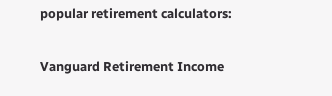popular retirement calculators:

Vanguard Retirement Income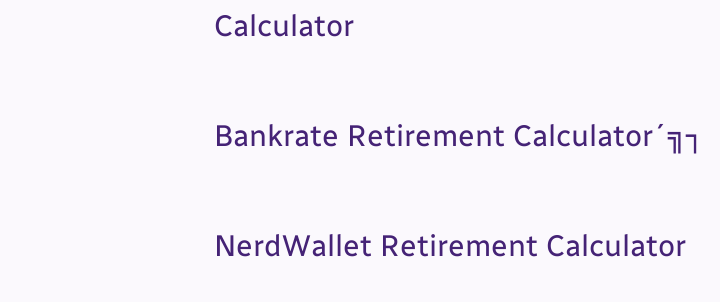Calculator

Bankrate Retirement Calculator´╗┐

NerdWallet Retirement Calculator